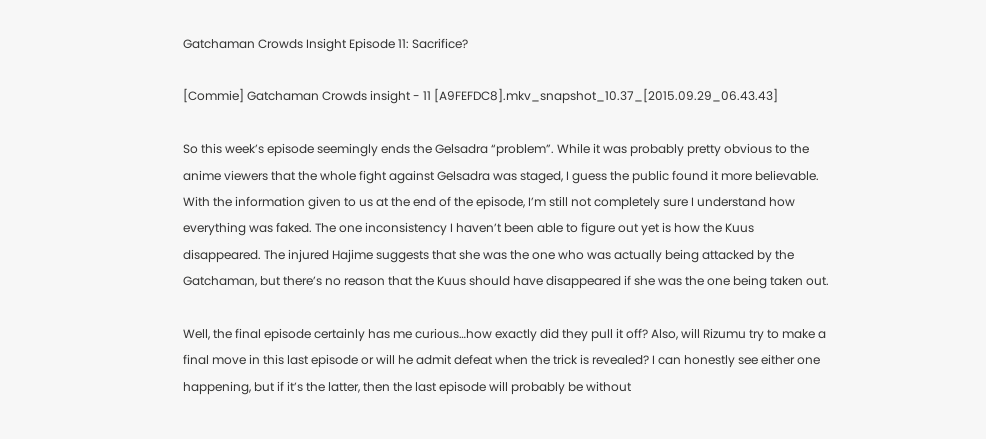Gatchaman Crowds Insight Episode 11: Sacrifice?

[Commie] Gatchaman Crowds insight - 11 [A9FEFDC8].mkv_snapshot_10.37_[2015.09.29_06.43.43]

So this week’s episode seemingly ends the Gelsadra “problem”. While it was probably pretty obvious to the anime viewers that the whole fight against Gelsadra was staged, I guess the public found it more believable. With the information given to us at the end of the episode, I’m still not completely sure I understand how everything was faked. The one inconsistency I haven’t been able to figure out yet is how the Kuus disappeared. The injured Hajime suggests that she was the one who was actually being attacked by the Gatchaman, but there’s no reason that the Kuus should have disappeared if she was the one being taken out.

Well, the final episode certainly has me curious…how exactly did they pull it off? Also, will Rizumu try to make a final move in this last episode or will he admit defeat when the trick is revealed? I can honestly see either one happening, but if it’s the latter, then the last episode will probably be without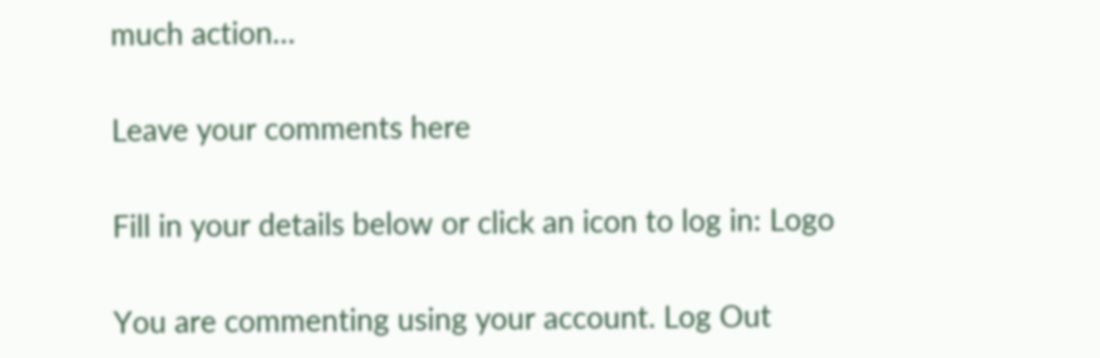much action…

Leave your comments here

Fill in your details below or click an icon to log in: Logo

You are commenting using your account. Log Out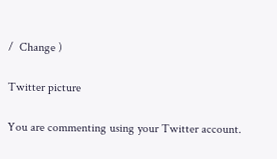/  Change )

Twitter picture

You are commenting using your Twitter account.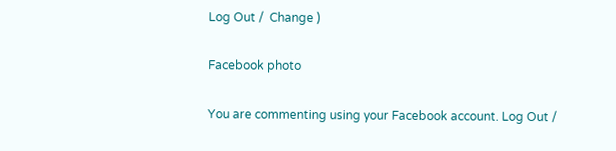Log Out /  Change )

Facebook photo

You are commenting using your Facebook account. Log Out /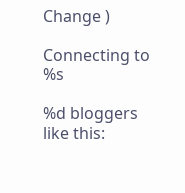Change )

Connecting to %s

%d bloggers like this: